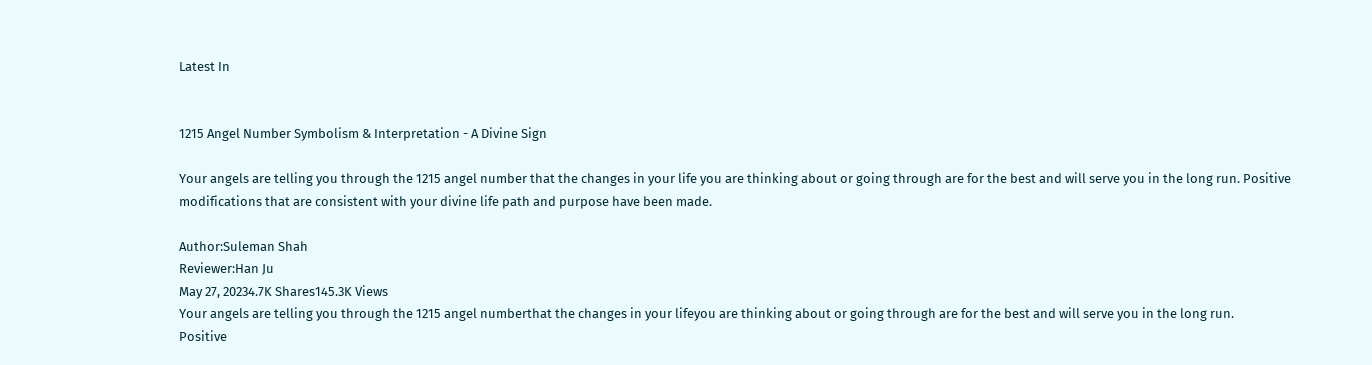Latest In


1215 Angel Number Symbolism & Interpretation - A Divine Sign

Your angels are telling you through the 1215 angel number that the changes in your life you are thinking about or going through are for the best and will serve you in the long run. Positive modifications that are consistent with your divine life path and purpose have been made.

Author:Suleman Shah
Reviewer:Han Ju
May 27, 20234.7K Shares145.3K Views
Your angels are telling you through the 1215 angel numberthat the changes in your lifeyou are thinking about or going through are for the best and will serve you in the long run.
Positive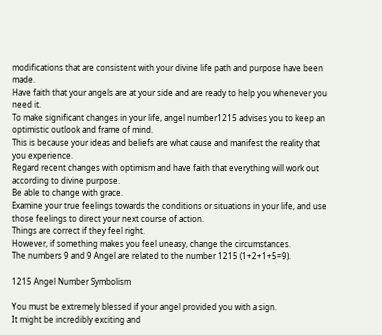modifications that are consistent with your divine life path and purpose have been made.
Have faith that your angels are at your side and are ready to help you whenever you need it.
To make significant changes in your life, angel number1215 advises you to keep an optimistic outlook and frame of mind.
This is because your ideas and beliefs are what cause and manifest the reality that you experience.
Regard recent changes with optimism and have faith that everything will work out according to divine purpose.
Be able to change with grace.
Examine your true feelings towards the conditions or situations in your life, and use those feelings to direct your next course of action.
Things are correct if they feel right.
However, if something makes you feel uneasy, change the circumstances.
The numbers 9 and 9 Angel are related to the number 1215 (1+2+1+5=9).

1215 Angel Number Symbolism

You must be extremely blessed if your angel provided you with a sign.
It might be incredibly exciting and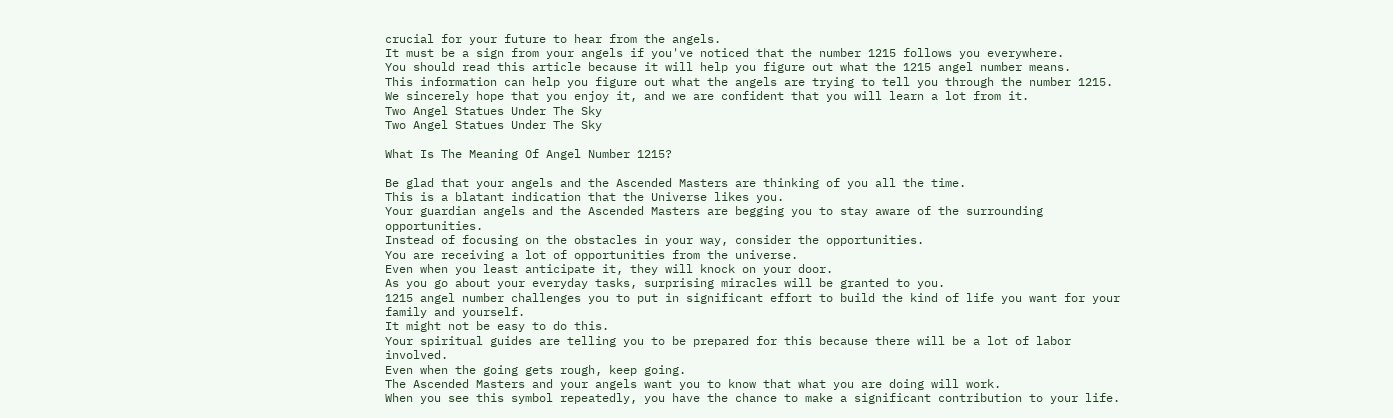crucial for your future to hear from the angels.
It must be a sign from your angels if you've noticed that the number 1215 follows you everywhere.
You should read this article because it will help you figure out what the 1215 angel number means.
This information can help you figure out what the angels are trying to tell you through the number 1215.
We sincerely hope that you enjoy it, and we are confident that you will learn a lot from it.
Two Angel Statues Under The Sky
Two Angel Statues Under The Sky

What Is The Meaning Of Angel Number 1215?

Be glad that your angels and the Ascended Masters are thinking of you all the time.
This is a blatant indication that the Universe likes you.
Your guardian angels and the Ascended Masters are begging you to stay aware of the surrounding opportunities.
Instead of focusing on the obstacles in your way, consider the opportunities.
You are receiving a lot of opportunities from the universe.
Even when you least anticipate it, they will knock on your door.
As you go about your everyday tasks, surprising miracles will be granted to you.
1215 angel number challenges you to put in significant effort to build the kind of life you want for your family and yourself.
It might not be easy to do this.
Your spiritual guides are telling you to be prepared for this because there will be a lot of labor involved.
Even when the going gets rough, keep going.
The Ascended Masters and your angels want you to know that what you are doing will work.
When you see this symbol repeatedly, you have the chance to make a significant contribution to your life.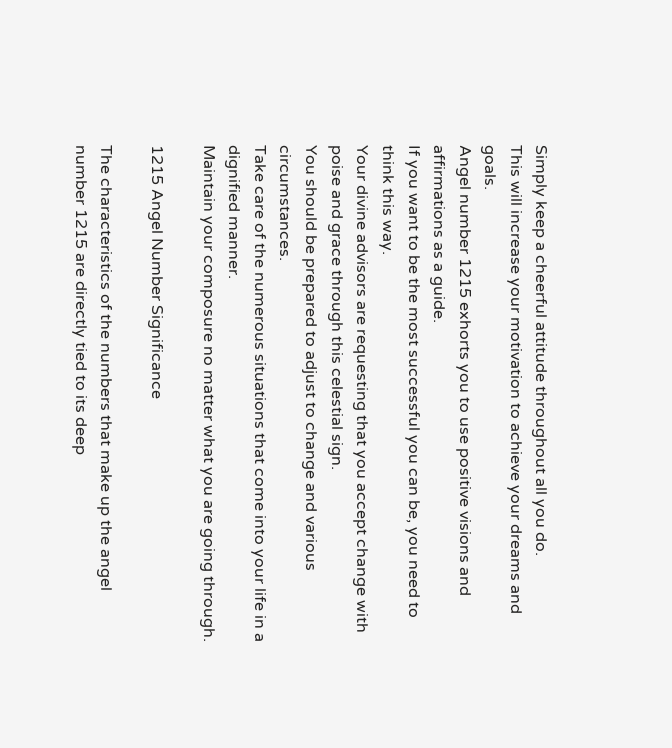Simply keep a cheerful attitude throughout all you do.
This will increase your motivation to achieve your dreams and goals.
Angel number 1215 exhorts you to use positive visions and affirmations as a guide.
If you want to be the most successful you can be, you need to think this way.
Your divine advisors are requesting that you accept change with poise and grace through this celestial sign.
You should be prepared to adjust to change and various circumstances.
Take care of the numerous situations that come into your life in a dignified manner.
Maintain your composure no matter what you are going through.

1215 Angel Number Significance

The characteristics of the numbers that make up the angel number 1215 are directly tied to its deep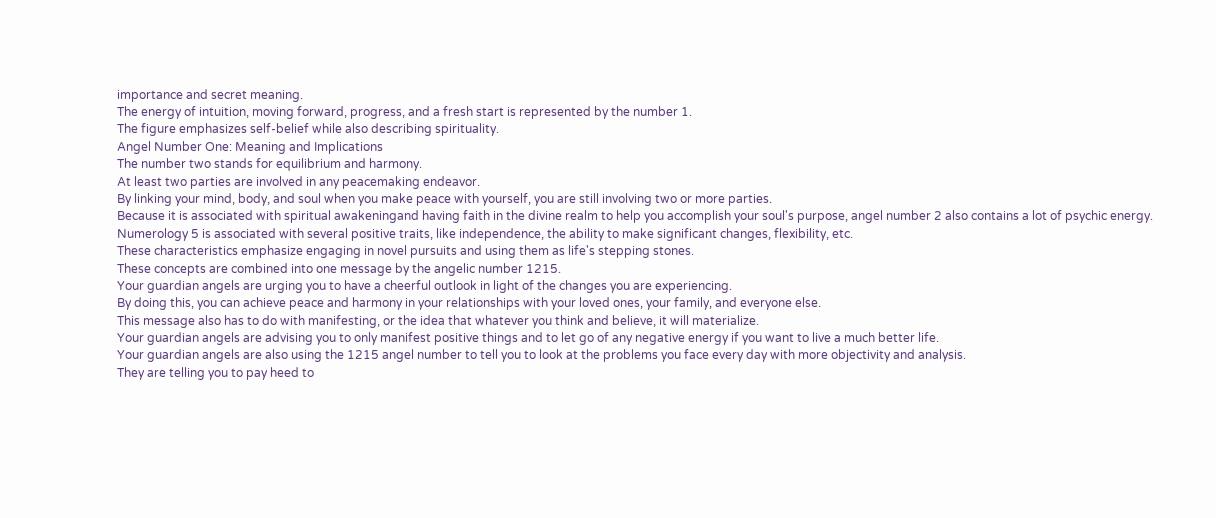importance and secret meaning.
The energy of intuition, moving forward, progress, and a fresh start is represented by the number 1.
The figure emphasizes self-belief while also describing spirituality.
Angel Number One: Meaning and Implications
The number two stands for equilibrium and harmony.
At least two parties are involved in any peacemaking endeavor.
By linking your mind, body, and soul when you make peace with yourself, you are still involving two or more parties.
Because it is associated with spiritual awakeningand having faith in the divine realm to help you accomplish your soul's purpose, angel number 2 also contains a lot of psychic energy.
Numerology 5 is associated with several positive traits, like independence, the ability to make significant changes, flexibility, etc.
These characteristics emphasize engaging in novel pursuits and using them as life's stepping stones.
These concepts are combined into one message by the angelic number 1215.
Your guardian angels are urging you to have a cheerful outlook in light of the changes you are experiencing.
By doing this, you can achieve peace and harmony in your relationships with your loved ones, your family, and everyone else.
This message also has to do with manifesting, or the idea that whatever you think and believe, it will materialize.
Your guardian angels are advising you to only manifest positive things and to let go of any negative energy if you want to live a much better life.
Your guardian angels are also using the 1215 angel number to tell you to look at the problems you face every day with more objectivity and analysis.
They are telling you to pay heed to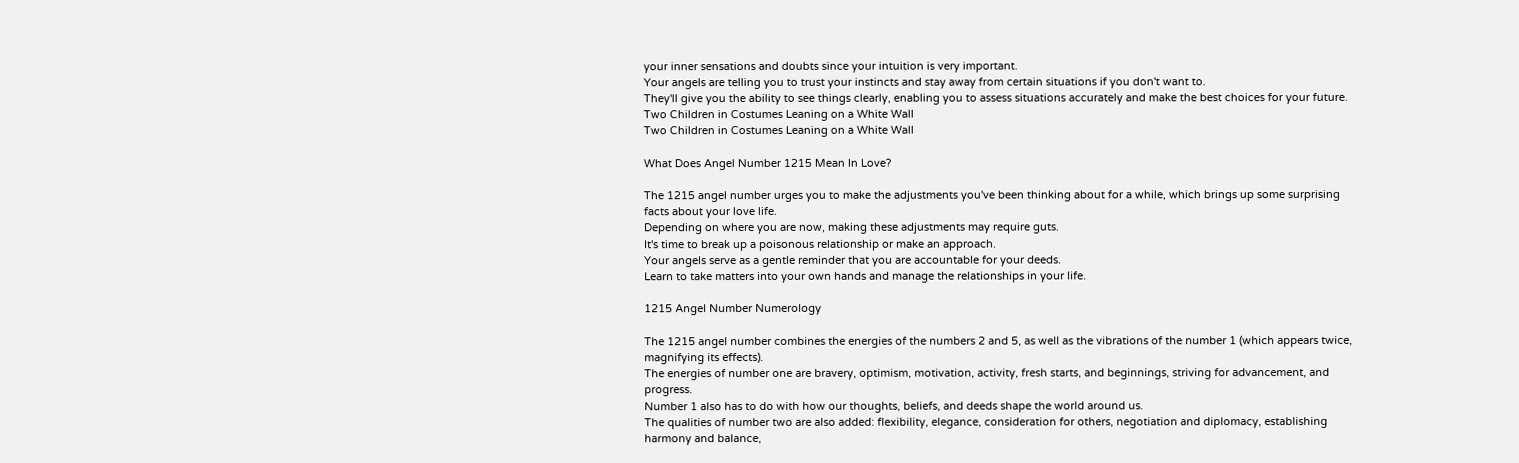your inner sensations and doubts since your intuition is very important.
Your angels are telling you to trust your instincts and stay away from certain situations if you don't want to.
They'll give you the ability to see things clearly, enabling you to assess situations accurately and make the best choices for your future.
Two Children in Costumes Leaning on a White Wall
Two Children in Costumes Leaning on a White Wall

What Does Angel Number 1215 Mean In Love?

The 1215 angel number urges you to make the adjustments you've been thinking about for a while, which brings up some surprising facts about your love life.
Depending on where you are now, making these adjustments may require guts.
It's time to break up a poisonous relationship or make an approach.
Your angels serve as a gentle reminder that you are accountable for your deeds.
Learn to take matters into your own hands and manage the relationships in your life.

1215 Angel Number Numerology

The 1215 angel number combines the energies of the numbers 2 and 5, as well as the vibrations of the number 1 (which appears twice, magnifying its effects).
The energies of number one are bravery, optimism, motivation, activity, fresh starts, and beginnings, striving for advancement, and progress.
Number 1 also has to do with how our thoughts, beliefs, and deeds shape the world around us.
The qualities of number two are also added: flexibility, elegance, consideration for others, negotiation and diplomacy, establishing harmony and balance,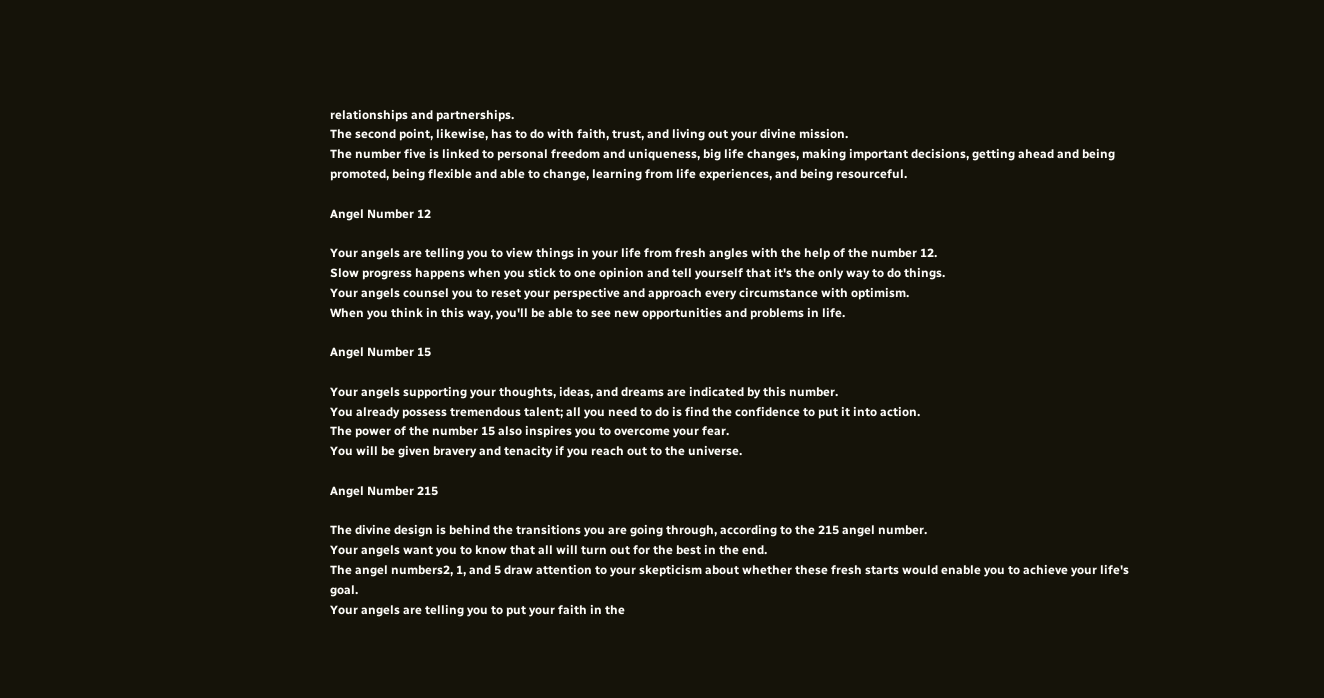relationships and partnerships.
The second point, likewise, has to do with faith, trust, and living out your divine mission.
The number five is linked to personal freedom and uniqueness, big life changes, making important decisions, getting ahead and being promoted, being flexible and able to change, learning from life experiences, and being resourceful.

Angel Number 12

Your angels are telling you to view things in your life from fresh angles with the help of the number 12.
Slow progress happens when you stick to one opinion and tell yourself that it's the only way to do things.
Your angels counsel you to reset your perspective and approach every circumstance with optimism.
When you think in this way, you'll be able to see new opportunities and problems in life.

Angel Number 15

Your angels supporting your thoughts, ideas, and dreams are indicated by this number.
You already possess tremendous talent; all you need to do is find the confidence to put it into action.
The power of the number 15 also inspires you to overcome your fear.
You will be given bravery and tenacity if you reach out to the universe.

Angel Number 215

The divine design is behind the transitions you are going through, according to the 215 angel number.
Your angels want you to know that all will turn out for the best in the end.
The angel numbers2, 1, and 5 draw attention to your skepticism about whether these fresh starts would enable you to achieve your life's goal.
Your angels are telling you to put your faith in the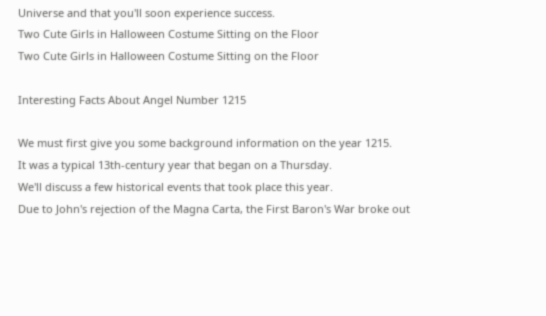Universe and that you'll soon experience success.
Two Cute Girls in Halloween Costume Sitting on the Floor
Two Cute Girls in Halloween Costume Sitting on the Floor

Interesting Facts About Angel Number 1215

We must first give you some background information on the year 1215.
It was a typical 13th-century year that began on a Thursday.
We'll discuss a few historical events that took place this year.
Due to John's rejection of the Magna Carta, the First Baron's War broke out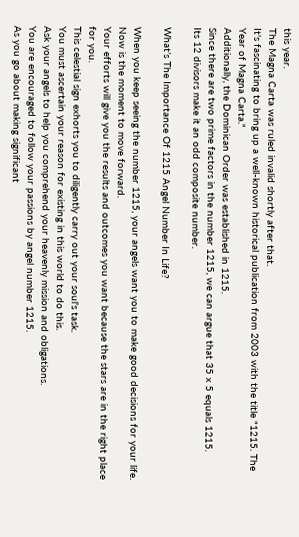this year.
The Magna Carta was ruled invalid shortly after that.
It's fascinating to bring up a well-known historical publication from 2003 with the title "1215. The Year of Magna Carta."
Additionally, the Dominican Order was established in 1215.
Since there are two prime factors in the number 1215, we can argue that 35 x 5 equals 1215.
Its 12 divisors make it an odd composite number.

What’s The Importance Of 1215 Angel Number In Life?

When you keep seeing the number 1215, your angels want you to make good decisions for your life.
Now is the moment to move forward.
Your efforts will give you the results and outcomes you want because the stars are in the right place for you.
This celestial sign exhorts you to diligently carry out your soul's task.
You must ascertain your reason for existing in this world to do this.
Ask your angels to help you comprehend your heavenly mission and obligations.
You are encouraged to follow your passions by angel number 1215.
As you go about making significant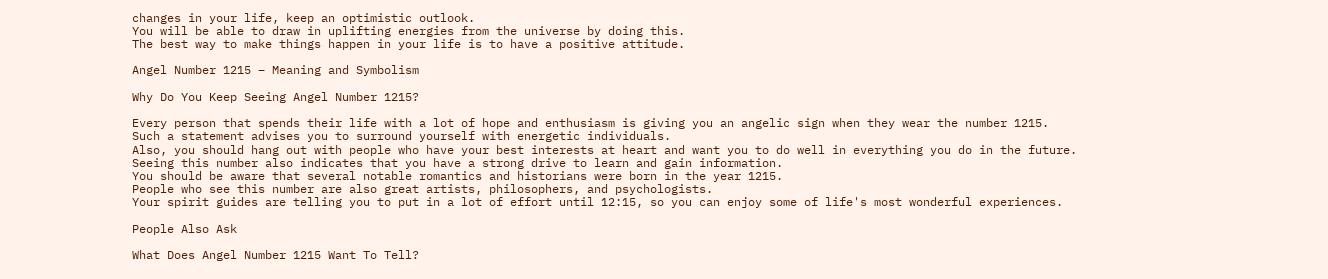changes in your life, keep an optimistic outlook.
You will be able to draw in uplifting energies from the universe by doing this.
The best way to make things happen in your life is to have a positive attitude.

Angel Number 1215 – Meaning and Symbolism

Why Do You Keep Seeing Angel Number 1215?

Every person that spends their life with a lot of hope and enthusiasm is giving you an angelic sign when they wear the number 1215.
Such a statement advises you to surround yourself with energetic individuals.
Also, you should hang out with people who have your best interests at heart and want you to do well in everything you do in the future.
Seeing this number also indicates that you have a strong drive to learn and gain information.
You should be aware that several notable romantics and historians were born in the year 1215.
People who see this number are also great artists, philosophers, and psychologists.
Your spirit guides are telling you to put in a lot of effort until 12:15, so you can enjoy some of life's most wonderful experiences.

People Also Ask

What Does Angel Number 1215 Want To Tell?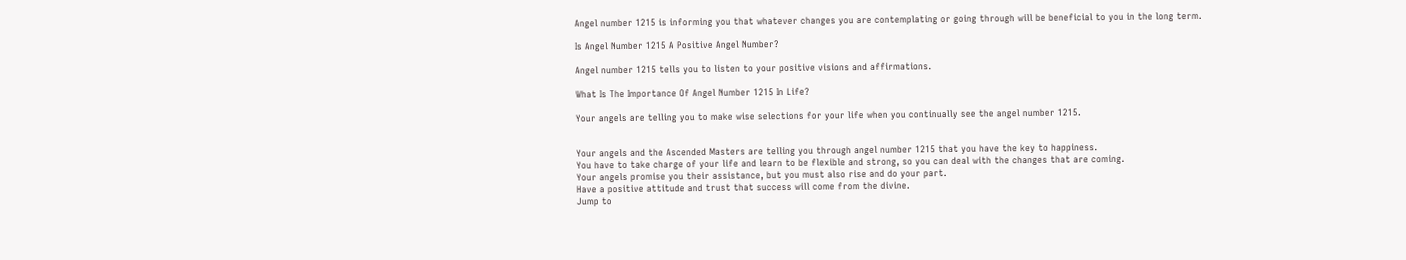Angel number 1215 is informing you that whatever changes you are contemplating or going through will be beneficial to you in the long term.

Is Angel Number 1215 A Positive Angel Number?

Angel number 1215 tells you to listen to your positive visions and affirmations.

What Is The Importance Of Angel Number 1215 In Life?

Your angels are telling you to make wise selections for your life when you continually see the angel number 1215.


Your angels and the Ascended Masters are telling you through angel number 1215 that you have the key to happiness.
You have to take charge of your life and learn to be flexible and strong, so you can deal with the changes that are coming.
Your angels promise you their assistance, but you must also rise and do your part.
Have a positive attitude and trust that success will come from the divine.
Jump to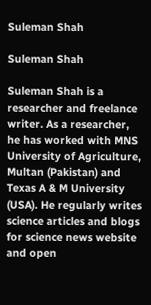Suleman Shah

Suleman Shah

Suleman Shah is a researcher and freelance writer. As a researcher, he has worked with MNS University of Agriculture, Multan (Pakistan) and Texas A & M University (USA). He regularly writes science articles and blogs for science news website and open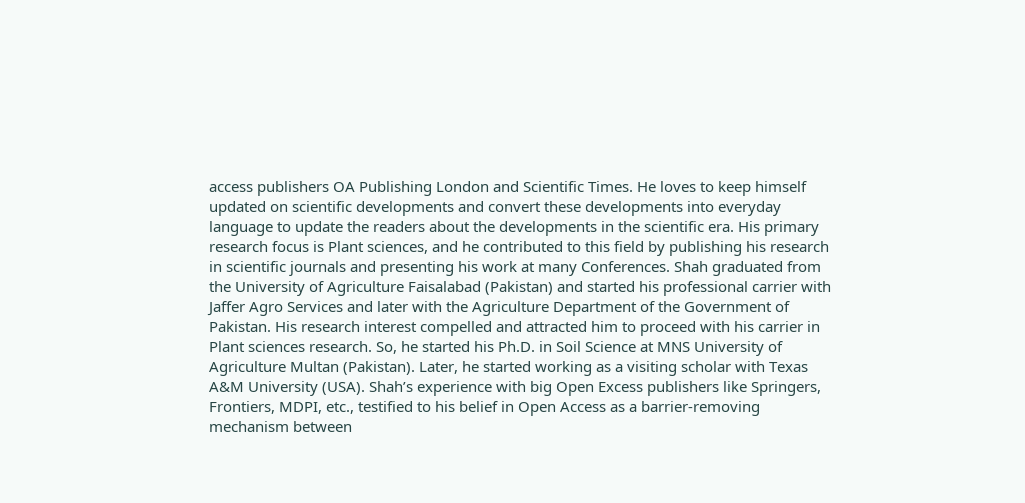access publishers OA Publishing London and Scientific Times. He loves to keep himself updated on scientific developments and convert these developments into everyday language to update the readers about the developments in the scientific era. His primary research focus is Plant sciences, and he contributed to this field by publishing his research in scientific journals and presenting his work at many Conferences. Shah graduated from the University of Agriculture Faisalabad (Pakistan) and started his professional carrier with Jaffer Agro Services and later with the Agriculture Department of the Government of Pakistan. His research interest compelled and attracted him to proceed with his carrier in Plant sciences research. So, he started his Ph.D. in Soil Science at MNS University of Agriculture Multan (Pakistan). Later, he started working as a visiting scholar with Texas A&M University (USA). Shah’s experience with big Open Excess publishers like Springers, Frontiers, MDPI, etc., testified to his belief in Open Access as a barrier-removing mechanism between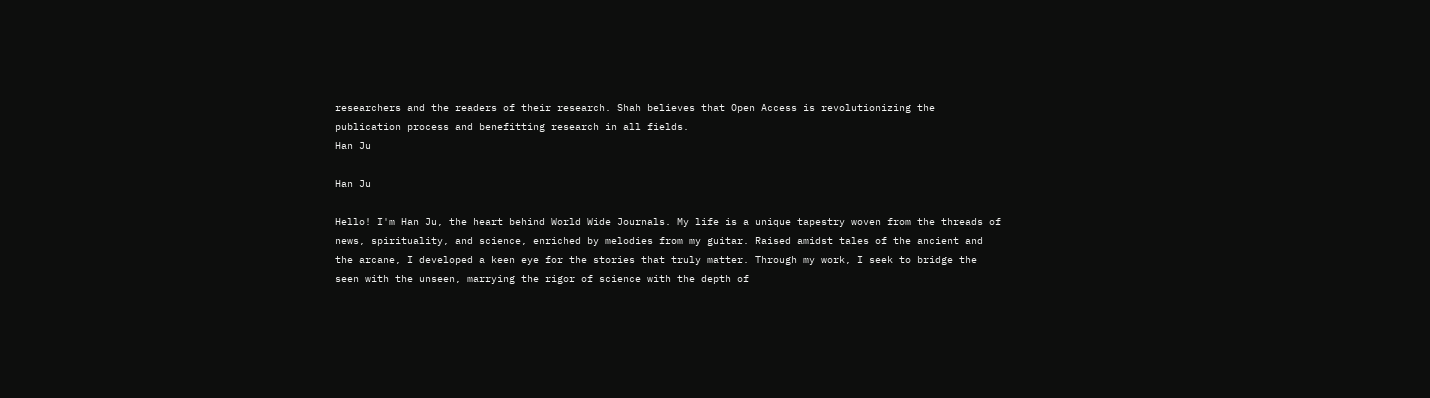researchers and the readers of their research. Shah believes that Open Access is revolutionizing the publication process and benefitting research in all fields.
Han Ju

Han Ju

Hello! I'm Han Ju, the heart behind World Wide Journals. My life is a unique tapestry woven from the threads of news, spirituality, and science, enriched by melodies from my guitar. Raised amidst tales of the ancient and the arcane, I developed a keen eye for the stories that truly matter. Through my work, I seek to bridge the seen with the unseen, marrying the rigor of science with the depth of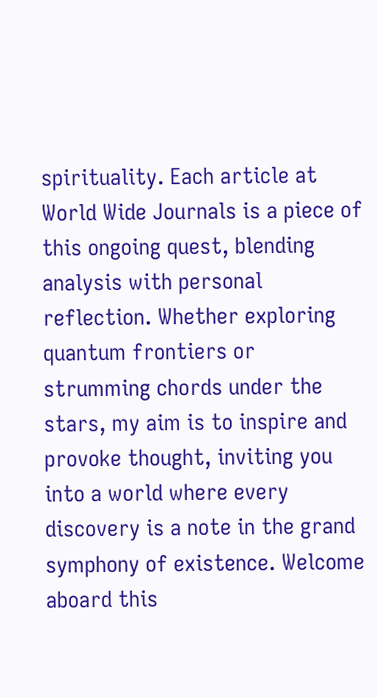spirituality. Each article at World Wide Journals is a piece of this ongoing quest, blending analysis with personal reflection. Whether exploring quantum frontiers or strumming chords under the stars, my aim is to inspire and provoke thought, inviting you into a world where every discovery is a note in the grand symphony of existence. Welcome aboard this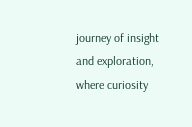journey of insight and exploration, where curiosity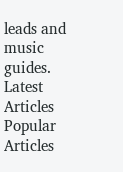leads and music guides.
Latest Articles
Popular Articles